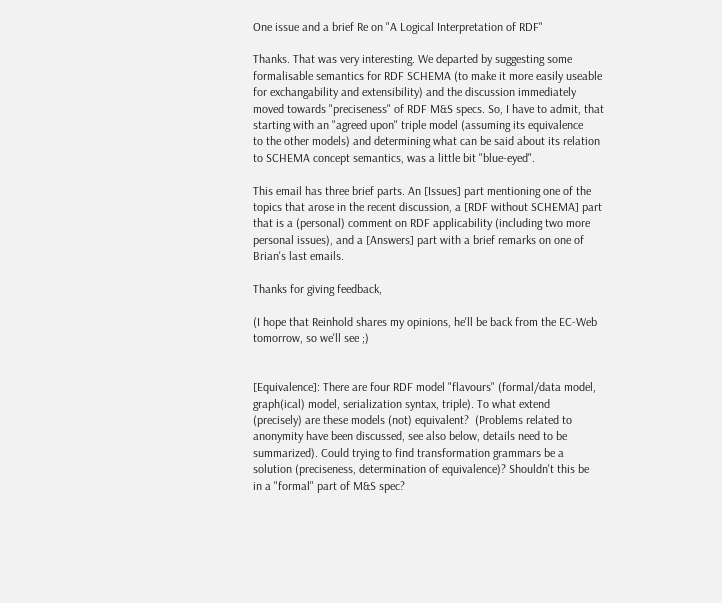One issue and a brief Re on "A Logical Interpretation of RDF"

Thanks. That was very interesting. We departed by suggesting some
formalisable semantics for RDF SCHEMA (to make it more easily useable
for exchangability and extensibility) and the discussion immediately
moved towards "preciseness" of RDF M&S specs. So, I have to admit, that
starting with an "agreed upon" triple model (assuming its equivalence
to the other models) and determining what can be said about its relation
to SCHEMA concept semantics, was a little bit "blue-eyed".

This email has three brief parts. An [Issues] part mentioning one of the
topics that arose in the recent discussion, a [RDF without SCHEMA] part
that is a (personal) comment on RDF applicability (including two more
personal issues), and a [Answers] part with a brief remarks on one of
Brian's last emails.

Thanks for giving feedback,

(I hope that Reinhold shares my opinions, he'll be back from the EC-Web
tomorrow, so we'll see ;)


[Equivalence]: There are four RDF model "flavours" (formal/data model,
graph(ical) model, serialization syntax, triple). To what extend
(precisely) are these models (not) equivalent?  (Problems related to
anonymity have been discussed, see also below, details need to be
summarized). Could trying to find transformation grammars be a
solution (preciseness, determination of equivalence)? Shouldn't this be
in a "formal" part of M&S spec?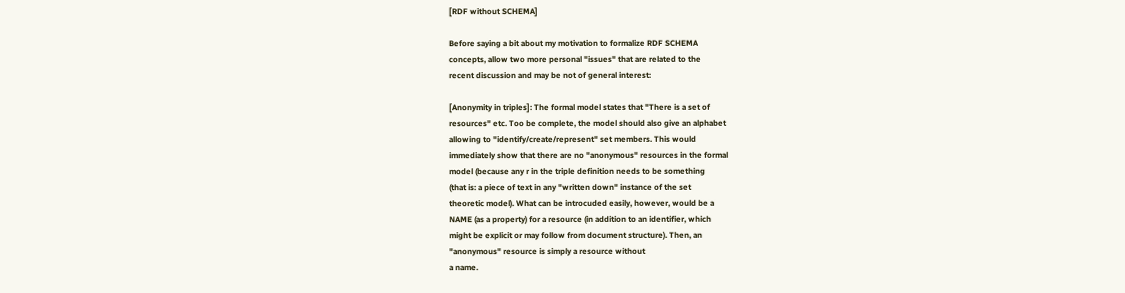[RDF without SCHEMA]

Before saying a bit about my motivation to formalize RDF SCHEMA
concepts, allow two more personal "issues" that are related to the
recent discussion and may be not of general interest:

[Anonymity in triples]: The formal model states that "There is a set of
resources" etc. Too be complete, the model should also give an alphabet
allowing to "identify/create/represent" set members. This would
immediately show that there are no "anonymous" resources in the formal
model (because any r in the triple definition needs to be something
(that is: a piece of text in any "written down" instance of the set
theoretic model). What can be introcuded easily, however, would be a
NAME (as a property) for a resource (in addition to an identifier, which
might be explicit or may follow from document structure). Then, an
"anonymous" resource is simply a resource without
a name.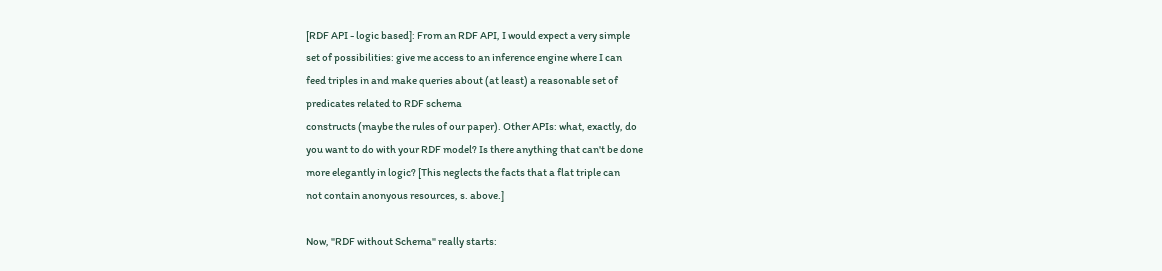[RDF API - logic based]: From an RDF API, I would expect a very simple
set of possibilities: give me access to an inference engine where I can
feed triples in and make queries about (at least) a reasonable set of
predicates related to RDF schema
constructs (maybe the rules of our paper). Other APIs: what, exactly, do
you want to do with your RDF model? Is there anything that can't be done
more elegantly in logic? [This neglects the facts that a flat triple can
not contain anonyous resources, s. above.]

Now, "RDF without Schema" really starts: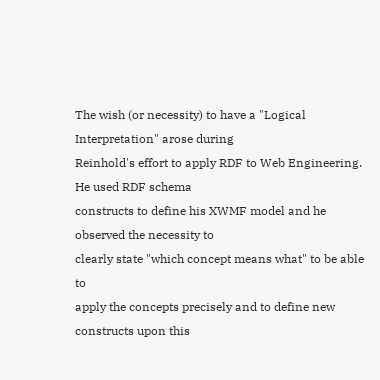The wish (or necessity) to have a "Logical Interpretation" arose during
Reinhold's effort to apply RDF to Web Engineering. He used RDF schema
constructs to define his XWMF model and he observed the necessity to
clearly state "which concept means what" to be able to
apply the concepts precisely and to define new constructs upon this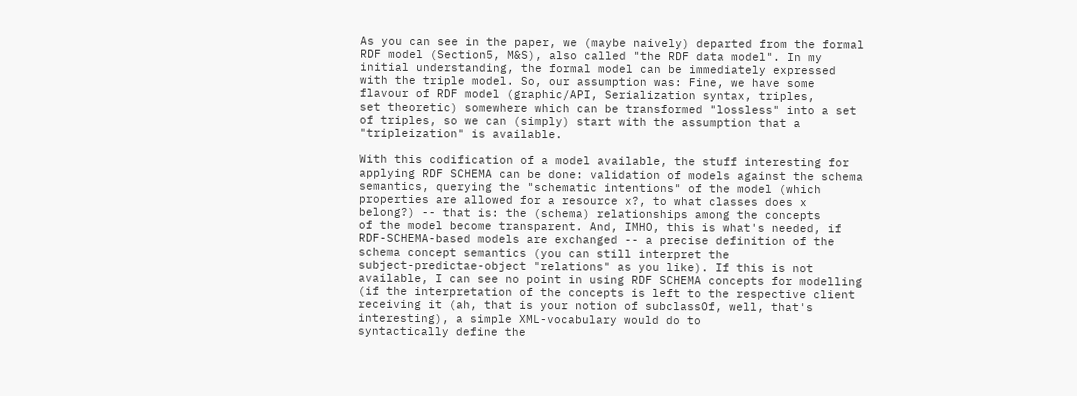As you can see in the paper, we (maybe naively) departed from the formal
RDF model (Section5, M&S), also called "the RDF data model". In my
initial understanding, the formal model can be immediately expressed
with the triple model. So, our assumption was: Fine, we have some
flavour of RDF model (graphic/API, Serialization syntax, triples,
set theoretic) somewhere which can be transformed "lossless" into a set
of triples, so we can (simply) start with the assumption that a
"tripleization" is available.

With this codification of a model available, the stuff interesting for
applying RDF SCHEMA can be done: validation of models against the schema
semantics, querying the "schematic intentions" of the model (which
properties are allowed for a resource x?, to what classes does x
belong?) -- that is: the (schema) relationships among the concepts
of the model become transparent. And, IMHO, this is what's needed, if
RDF-SCHEMA-based models are exchanged -- a precise definition of the
schema concept semantics (you can still interpret the
subject-predictae-object "relations" as you like). If this is not
available, I can see no point in using RDF SCHEMA concepts for modelling
(if the interpretation of the concepts is left to the respective client
receiving it (ah, that is your notion of subclassOf, well, that's
interesting), a simple XML-vocabulary would do to
syntactically define the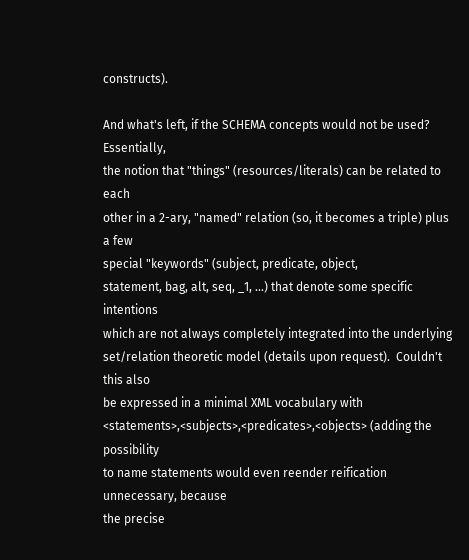constructs).

And what's left, if the SCHEMA concepts would not be used? Essentially,
the notion that "things" (resources/literals) can be related to each
other in a 2-ary, "named" relation (so, it becomes a triple) plus a few
special "keywords" (subject, predicate, object,
statement, bag, alt, seq, _1, ...) that denote some specific intentions
which are not always completely integrated into the underlying
set/relation theoretic model (details upon request).  Couldn't this also
be expressed in a minimal XML vocabulary with
<statements>,<subjects>,<predicates>,<objects> (adding the possibility
to name statements would even reender reification unnecessary, because
the precise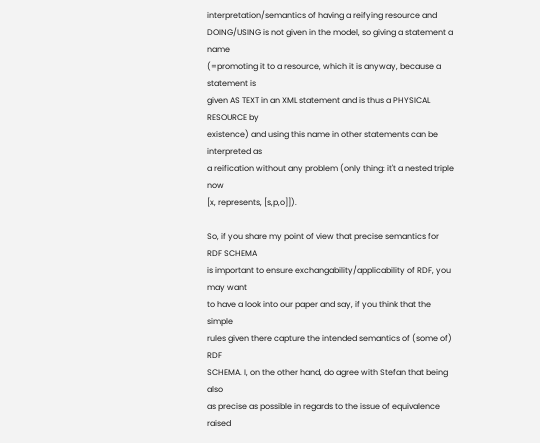interpretation/semantics of having a reifying resource and
DOING/USING is not given in the model, so giving a statement a name
(=promoting it to a resource, which it is anyway, because a statement is
given AS TEXT in an XML statement and is thus a PHYSICAL RESOURCE by
existence) and using this name in other statements can be interpreted as
a reification without any problem (only thing: it't a nested triple now
[x, represents, [s,p,o]]).

So, if you share my point of view that precise semantics for RDF SCHEMA
is important to ensure exchangability/applicability of RDF, you may want
to have a look into our paper and say, if you think that the simple
rules given there capture the intended semantics of (some of) RDF
SCHEMA. I, on the other hand, do agree with Stefan that being also
as precise as possible in regards to the issue of equivalence raised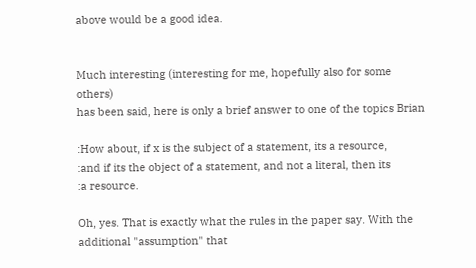above would be a good idea.


Much interesting (interesting for me, hopefully also for some others)
has been said, here is only a brief answer to one of the topics Brian

:How about, if x is the subject of a statement, its a resource,
:and if its the object of a statement, and not a literal, then its
:a resource.

Oh, yes. That is exactly what the rules in the paper say. With the
additional "assumption" that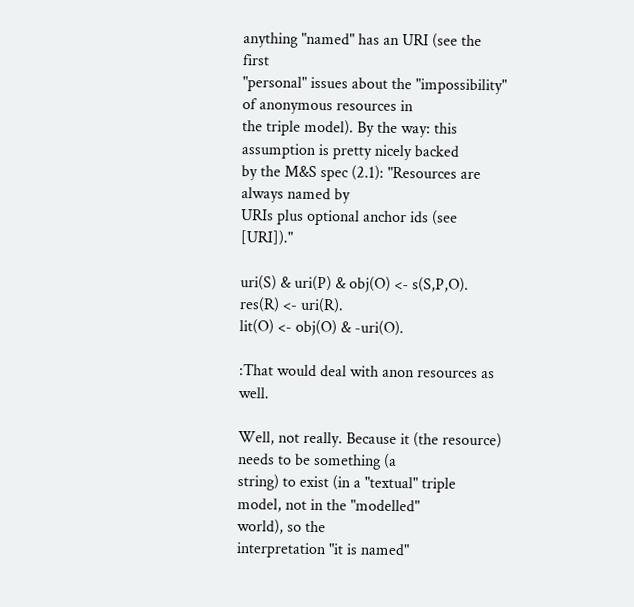anything "named" has an URI (see the first
"personal" issues about the "impossibility" of anonymous resources in
the triple model). By the way: this assumption is pretty nicely backed
by the M&S spec (2.1): "Resources are always named by
URIs plus optional anchor ids (see [URI])."

uri(S) & uri(P) & obj(O) <- s(S,P,O).
res(R) <- uri(R).
lit(O) <- obj(O) & -uri(O).

:That would deal with anon resources as well.

Well, not really. Because it (the resource) needs to be something (a
string) to exist (in a "textual" triple model, not in the "modelled"
world), so the
interpretation "it is named"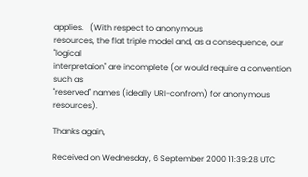applies.   (With respect to anonymous
resources, the flat triple model and, as a consequence, our "logical
interpretaion" are incomplete (or would require a convention such as
"reserved" names (ideally URI-confrom) for anonymous resources).

Thanks again,

Received on Wednesday, 6 September 2000 11:39:28 UTC